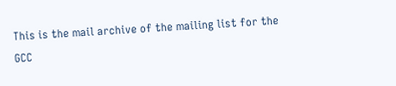This is the mail archive of the mailing list for the GCC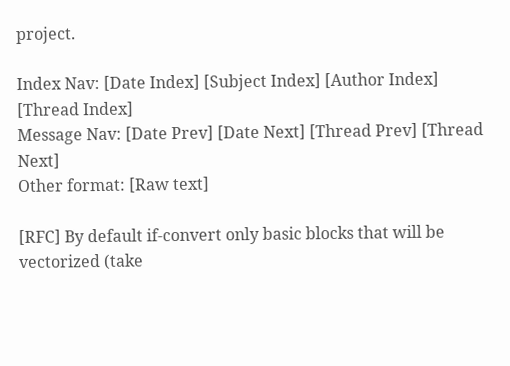project.

Index Nav: [Date Index] [Subject Index] [Author Index] [Thread Index]
Message Nav: [Date Prev] [Date Next] [Thread Prev] [Thread Next]
Other format: [Raw text]

[RFC] By default if-convert only basic blocks that will be vectorized (take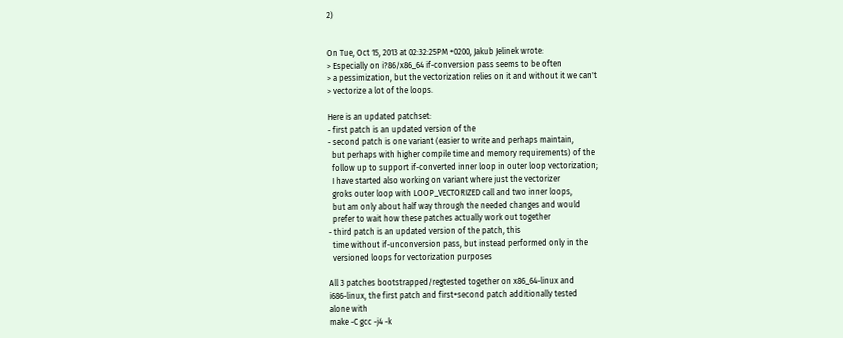2)


On Tue, Oct 15, 2013 at 02:32:25PM +0200, Jakub Jelinek wrote:
> Especially on i?86/x86_64 if-conversion pass seems to be often
> a pessimization, but the vectorization relies on it and without it we can't
> vectorize a lot of the loops.

Here is an updated patchset:
- first patch is an updated version of the
- second patch is one variant (easier to write and perhaps maintain,
  but perhaps with higher compile time and memory requirements) of the
  follow up to support if-converted inner loop in outer loop vectorization;
  I have started also working on variant where just the vectorizer
  groks outer loop with LOOP_VECTORIZED call and two inner loops,
  but am only about half way through the needed changes and would
  prefer to wait how these patches actually work out together
- third patch is an updated version of the patch, this
  time without if-unconversion pass, but instead performed only in the
  versioned loops for vectorization purposes

All 3 patches bootstrapped/regtested together on x86_64-linux and
i686-linux, the first patch and first+second patch additionally tested
alone with
make -C gcc -j4 -k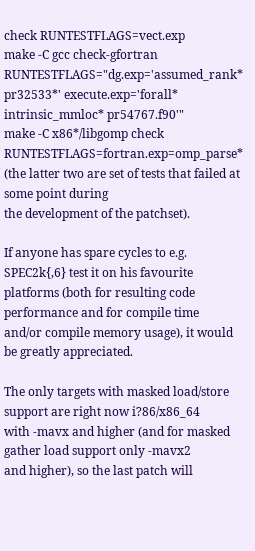check RUNTESTFLAGS=vect.exp
make -C gcc check-gfortran RUNTESTFLAGS="dg.exp='assumed_rank* pr32533*' execute.exp='forall* intrinsic_mmloc* pr54767.f90'"
make -C x86*/libgomp check RUNTESTFLAGS=fortran.exp=omp_parse*
(the latter two are set of tests that failed at some point during
the development of the patchset).

If anyone has spare cycles to e.g. SPEC2k{,6} test it on his favourite
platforms (both for resulting code performance and for compile time
and/or compile memory usage), it would be greatly appreciated.

The only targets with masked load/store support are right now i?86/x86_64
with -mavx and higher (and for masked gather load support only -mavx2
and higher), so the last patch will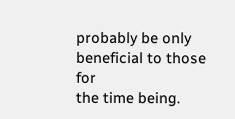probably be only beneficial to those for
the time being.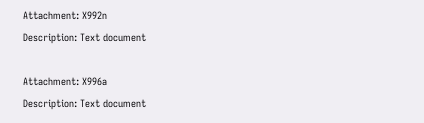Attachment: X992n
Description: Text document

Attachment: X996a
Description: Text document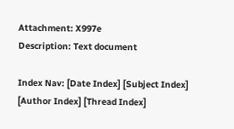Attachment: X997e
Description: Text document

Index Nav: [Date Index] [Subject Index] [Author Index] [Thread Index]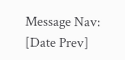Message Nav: [Date Prev]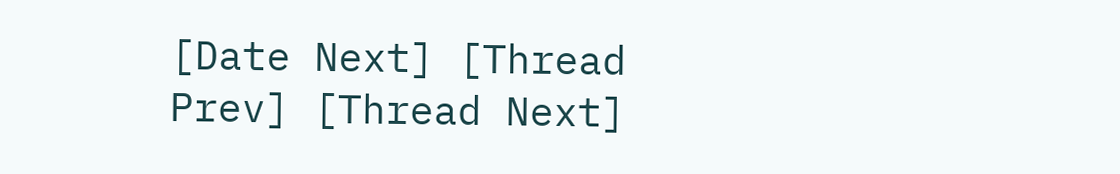[Date Next] [Thread Prev] [Thread Next]